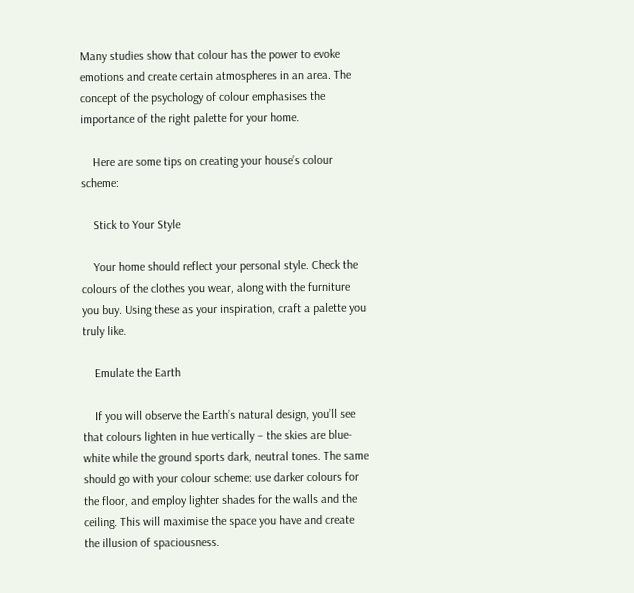Many studies show that colour has the power to evoke emotions and create certain atmospheres in an area. The concept of the psychology of colour emphasises the importance of the right palette for your home.

    Here are some tips on creating your house’s colour scheme:

    Stick to Your Style

    Your home should reflect your personal style. Check the colours of the clothes you wear, along with the furniture you buy. Using these as your inspiration, craft a palette you truly like.

    Emulate the Earth

    If you will observe the Earth’s natural design, you’ll see that colours lighten in hue vertically – the skies are blue-white while the ground sports dark, neutral tones. The same should go with your colour scheme: use darker colours for the floor, and employ lighter shades for the walls and the ceiling. This will maximise the space you have and create the illusion of spaciousness.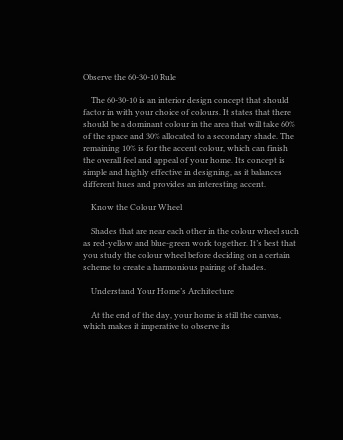Observe the 60-30-10 Rule

    The 60-30-10 is an interior design concept that should factor in with your choice of colours. It states that there should be a dominant colour in the area that will take 60% of the space and 30% allocated to a secondary shade. The remaining 10% is for the accent colour, which can finish the overall feel and appeal of your home. Its concept is simple and highly effective in designing, as it balances different hues and provides an interesting accent.

    Know the Colour Wheel

    Shades that are near each other in the colour wheel such as red-yellow and blue-green work together. It’s best that you study the colour wheel before deciding on a certain scheme to create a harmonious pairing of shades.

    Understand Your Home’s Architecture

    At the end of the day, your home is still the canvas, which makes it imperative to observe its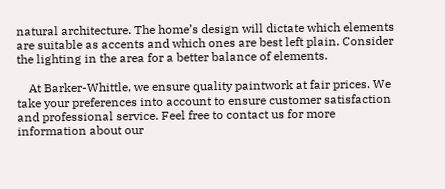natural architecture. The home’s design will dictate which elements are suitable as accents and which ones are best left plain. Consider the lighting in the area for a better balance of elements.

    At Barker-Whittle, we ensure quality paintwork at fair prices. We take your preferences into account to ensure customer satisfaction and professional service. Feel free to contact us for more information about our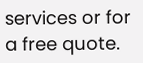services or for a free quote.